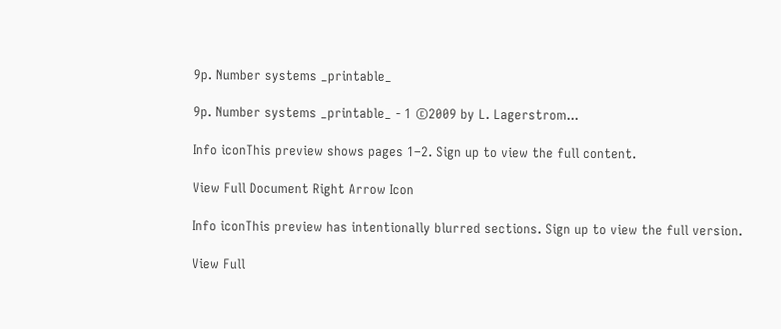9p. Number systems _printable_

9p. Number systems _printable_ - 1 ©2009 by L. Lagerstrom...

Info iconThis preview shows pages 1–2. Sign up to view the full content.

View Full Document Right Arrow Icon

Info iconThis preview has intentionally blurred sections. Sign up to view the full version.

View Full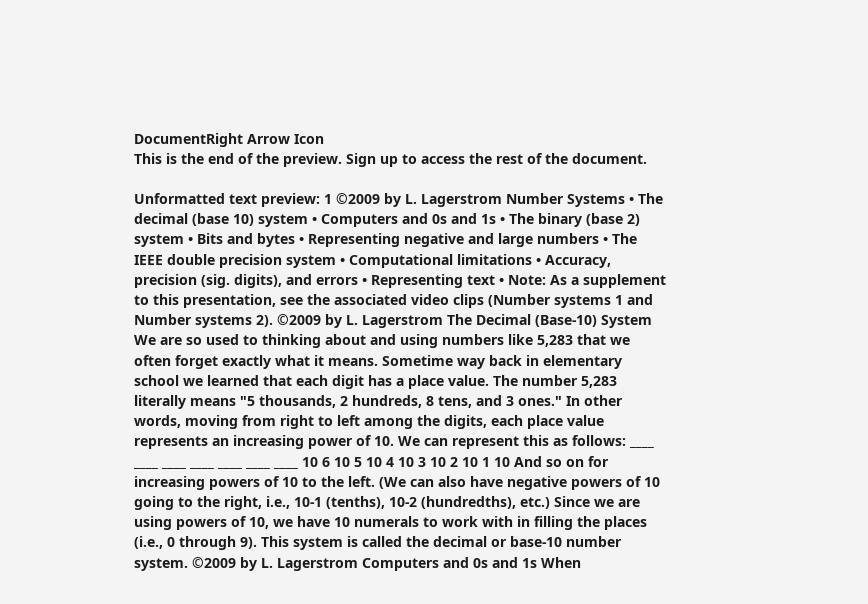DocumentRight Arrow Icon
This is the end of the preview. Sign up to access the rest of the document.

Unformatted text preview: 1 ©2009 by L. Lagerstrom Number Systems • The decimal (base 10) system • Computers and 0s and 1s • The binary (base 2) system • Bits and bytes • Representing negative and large numbers • The IEEE double precision system • Computational limitations • Accuracy, precision (sig. digits), and errors • Representing text • Note: As a supplement to this presentation, see the associated video clips (Number systems 1 and Number systems 2). ©2009 by L. Lagerstrom The Decimal (Base-10) System We are so used to thinking about and using numbers like 5,283 that we often forget exactly what it means. Sometime way back in elementary school we learned that each digit has a place value. The number 5,283 literally means "5 thousands, 2 hundreds, 8 tens, and 3 ones." In other words, moving from right to left among the digits, each place value represents an increasing power of 10. We can represent this as follows: ____ ____ ____ ____ ____ ____ ____ 10 6 10 5 10 4 10 3 10 2 10 1 10 And so on for increasing powers of 10 to the left. (We can also have negative powers of 10 going to the right, i.e., 10-1 (tenths), 10-2 (hundredths), etc.) Since we are using powers of 10, we have 10 numerals to work with in filling the places (i.e., 0 through 9). This system is called the decimal or base-10 number system. ©2009 by L. Lagerstrom Computers and 0s and 1s When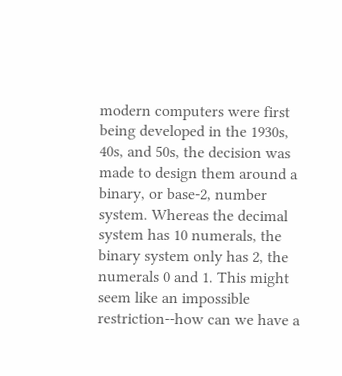modern computers were first being developed in the 1930s, 40s, and 50s, the decision was made to design them around a binary, or base-2, number system. Whereas the decimal system has 10 numerals, the binary system only has 2, the numerals 0 and 1. This might seem like an impossible restriction--how can we have a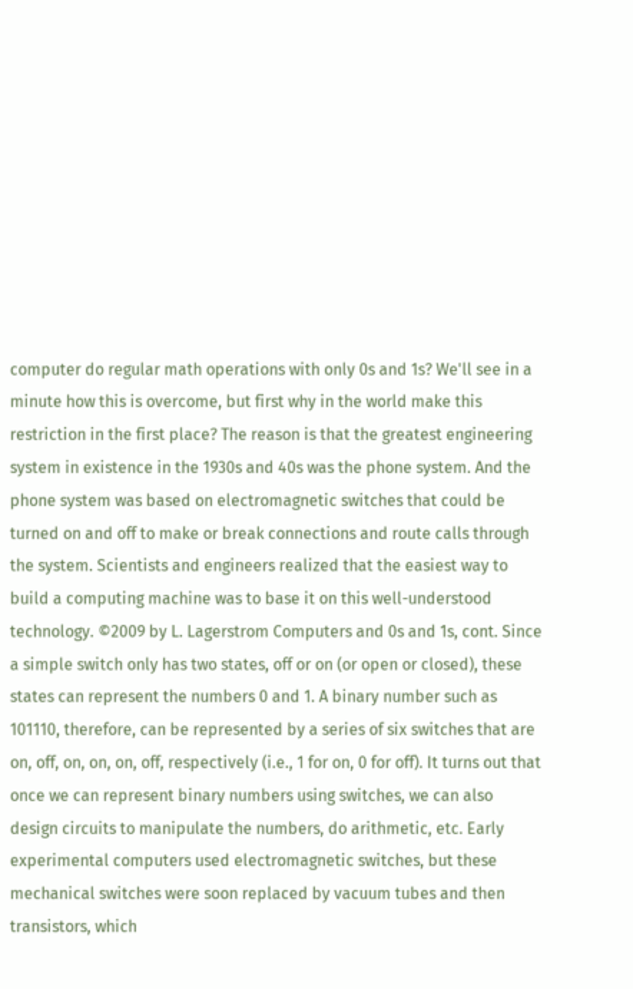computer do regular math operations with only 0s and 1s? We'll see in a minute how this is overcome, but first why in the world make this restriction in the first place? The reason is that the greatest engineering system in existence in the 1930s and 40s was the phone system. And the phone system was based on electromagnetic switches that could be turned on and off to make or break connections and route calls through the system. Scientists and engineers realized that the easiest way to build a computing machine was to base it on this well-understood technology. ©2009 by L. Lagerstrom Computers and 0s and 1s, cont. Since a simple switch only has two states, off or on (or open or closed), these states can represent the numbers 0 and 1. A binary number such as 101110, therefore, can be represented by a series of six switches that are on, off, on, on, on, off, respectively (i.e., 1 for on, 0 for off). It turns out that once we can represent binary numbers using switches, we can also design circuits to manipulate the numbers, do arithmetic, etc. Early experimental computers used electromagnetic switches, but these mechanical switches were soon replaced by vacuum tubes and then transistors, which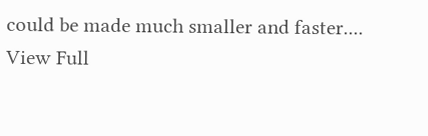could be made much smaller and faster....
View Full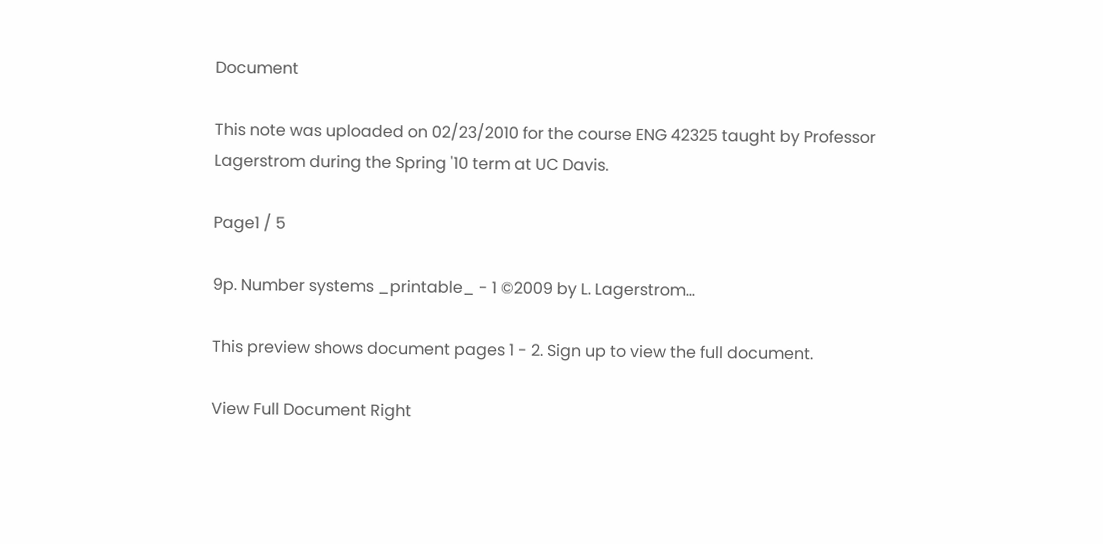Document

This note was uploaded on 02/23/2010 for the course ENG 42325 taught by Professor Lagerstrom during the Spring '10 term at UC Davis.

Page1 / 5

9p. Number systems _printable_ - 1 ©2009 by L. Lagerstrom...

This preview shows document pages 1 - 2. Sign up to view the full document.

View Full Document Right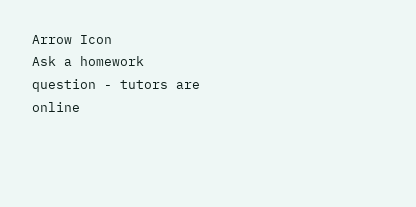Arrow Icon
Ask a homework question - tutors are online